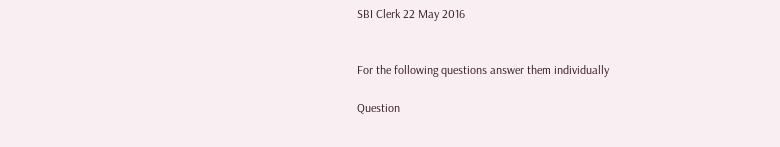SBI Clerk 22 May 2016


For the following questions answer them individually

Question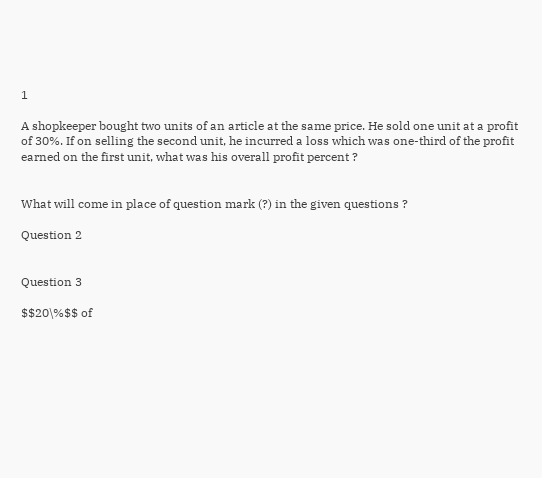1

A shopkeeper bought two units of an article at the same price. He sold one unit at a profit of 30%. If on selling the second unit, he incurred a loss which was one-third of the profit earned on the first unit, what was his overall profit percent ?


What will come in place of question mark (?) in the given questions ?

Question 2


Question 3

$$20\%$$ of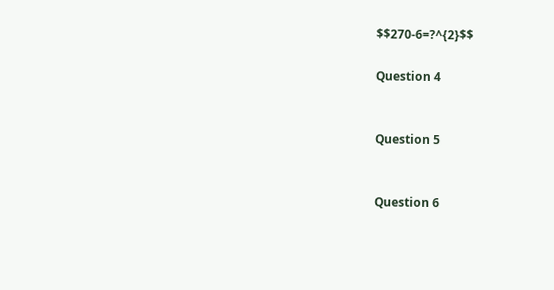$$270-6=?^{2}$$

Question 4


Question 5


Question 6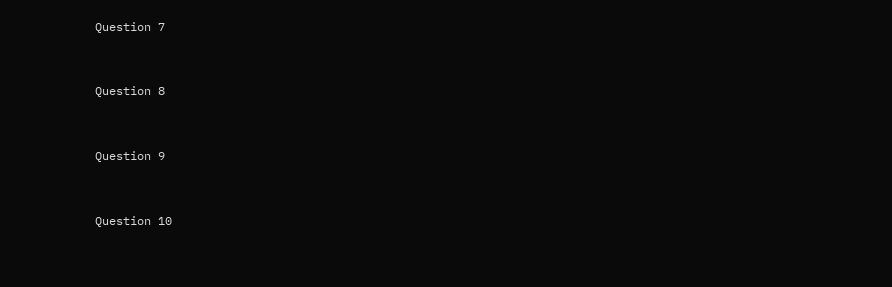Question 7


Question 8


Question 9


Question 10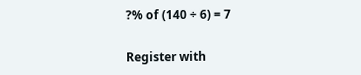?% of (140 ÷ 6) = 7

Register with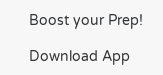Boost your Prep!

Download App